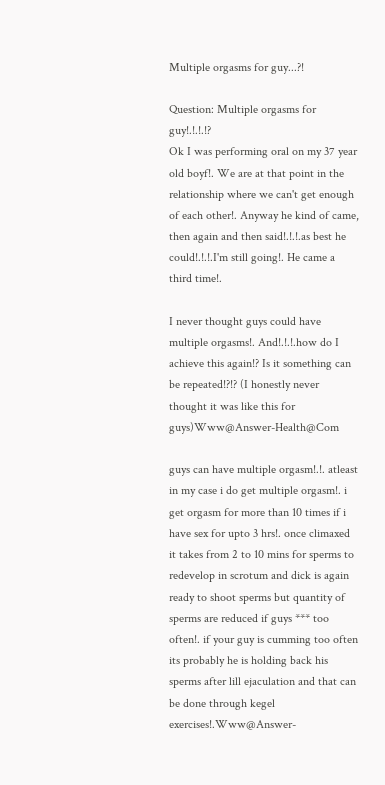Multiple orgasms for guy...?!

Question: Multiple orgasms for guy!.!.!.!?
Ok I was performing oral on my 37 year old boyf!. We are at that point in the relationship where we can't get enough of each other!. Anyway he kind of came, then again and then said!.!.!.as best he could!.!.!.I'm still going!. He came a third time!.

I never thought guys could have multiple orgasms!. And!.!.!.how do I achieve this again!? Is it something can be repeated!?!? (I honestly never thought it was like this for guys)Www@Answer-Health@Com

guys can have multiple orgasm!.!. atleast in my case i do get multiple orgasm!. i get orgasm for more than 10 times if i have sex for upto 3 hrs!. once climaxed it takes from 2 to 10 mins for sperms to redevelop in scrotum and dick is again ready to shoot sperms but quantity of sperms are reduced if guys *** too often!. if your guy is cumming too often its probably he is holding back his sperms after lill ejaculation and that can be done through kegel exercises!.Www@Answer-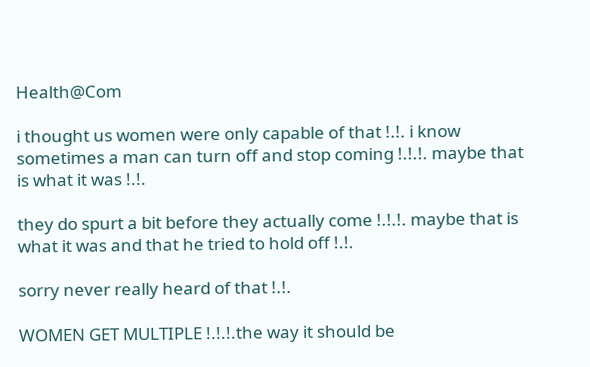Health@Com

i thought us women were only capable of that !.!. i know sometimes a man can turn off and stop coming !.!.!. maybe that is what it was !.!.

they do spurt a bit before they actually come !.!.!. maybe that is what it was and that he tried to hold off !.!.

sorry never really heard of that !.!.

WOMEN GET MULTIPLE !.!.!.the way it should be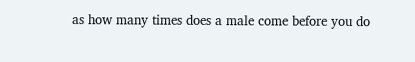as how many times does a male come before you do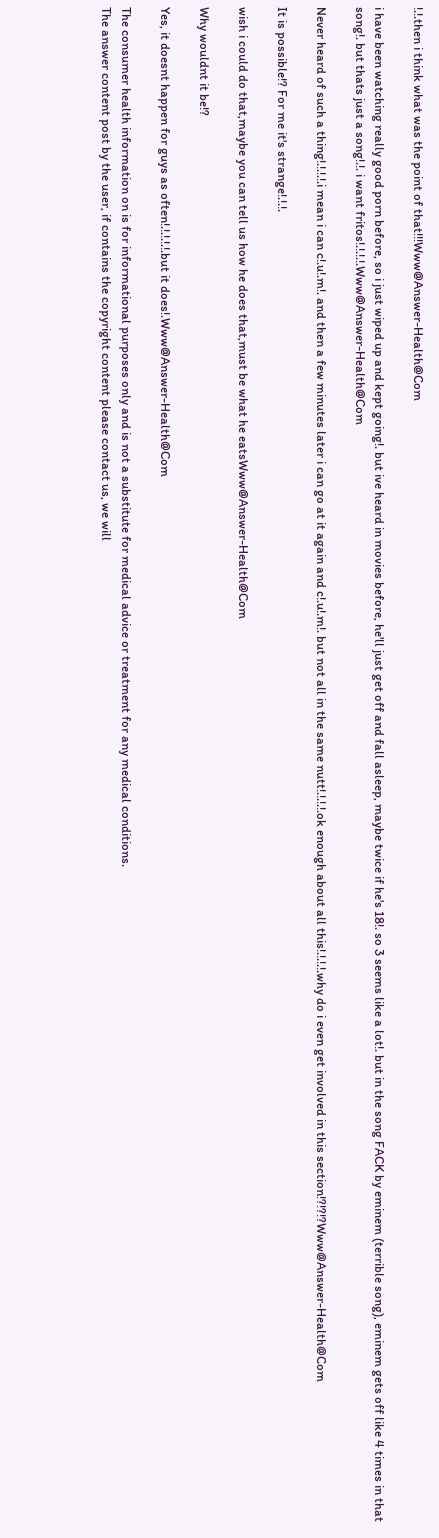!.!.then i think what was the point of that!!!Www@Answer-Health@Com

i have been watching really good porn before, so i just wiped up and kept going!. but ive heard in movies before, he'll just get off and fall asleep, maybe twice if he's 18!. so 3 seems like a lot!. but in the song FACK by eminem (terrible song), eminem gets off like 4 times in that song!. but thats just a song!.!. i want fritos!.!.!.!.Www@Answer-Health@Com

Never heard of such a thing!.!.!.!.i mean i can c!.u!.m!. and then a few minutes later i can go at it again and c!.u!.m!. but not all in the same nutt!.!.!.!.ok enough about all this!.!.!.!.why do i even get involved in this section!?!?!?Www@Answer-Health@Com

It is possible!? For me it's strange!.!.!.

wish i could do that,maybe you can tell us how he does that,must be what he eatsWww@Answer-Health@Com

Why wouldnt it be!?

Yes, it doesnt happen for guys as often!.!.!.!.!.but it does!.Www@Answer-Health@Com

The consumer health information on is for informational purposes only and is not a substitute for medical advice or treatment for any medical conditions.
The answer content post by the user, if contains the copyright content please contact us, we will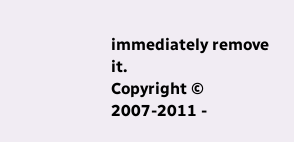immediately remove it.
Copyright © 2007-2011 -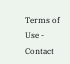Terms of Use -   Contact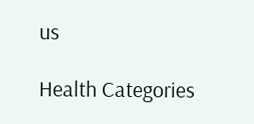us

Health Categories